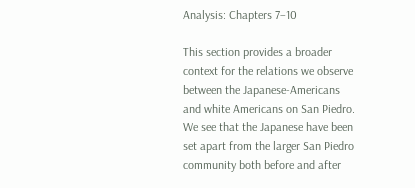Analysis: Chapters 7–10

This section provides a broader context for the relations we observe between the Japanese-Americans and white Americans on San Piedro. We see that the Japanese have been set apart from the larger San Piedro community both before and after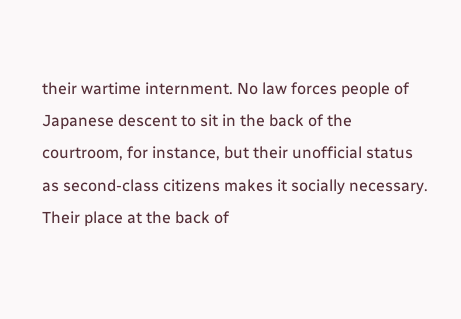their wartime internment. No law forces people of Japanese descent to sit in the back of the courtroom, for instance, but their unofficial status as second-class citizens makes it socially necessary. Their place at the back of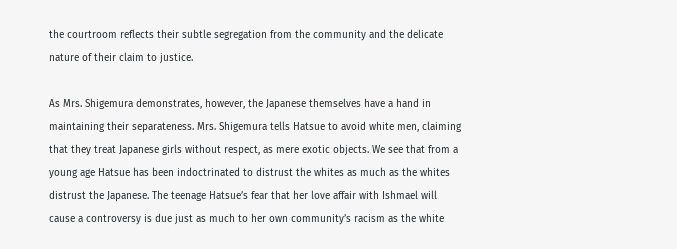the courtroom reflects their subtle segregation from the community and the delicate nature of their claim to justice.

As Mrs. Shigemura demonstrates, however, the Japanese themselves have a hand in maintaining their separateness. Mrs. Shigemura tells Hatsue to avoid white men, claiming that they treat Japanese girls without respect, as mere exotic objects. We see that from a young age Hatsue has been indoctrinated to distrust the whites as much as the whites distrust the Japanese. The teenage Hatsue’s fear that her love affair with Ishmael will cause a controversy is due just as much to her own community’s racism as the white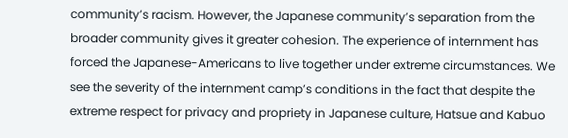community’s racism. However, the Japanese community’s separation from the broader community gives it greater cohesion. The experience of internment has forced the Japanese-Americans to live together under extreme circumstances. We see the severity of the internment camp’s conditions in the fact that despite the extreme respect for privacy and propriety in Japanese culture, Hatsue and Kabuo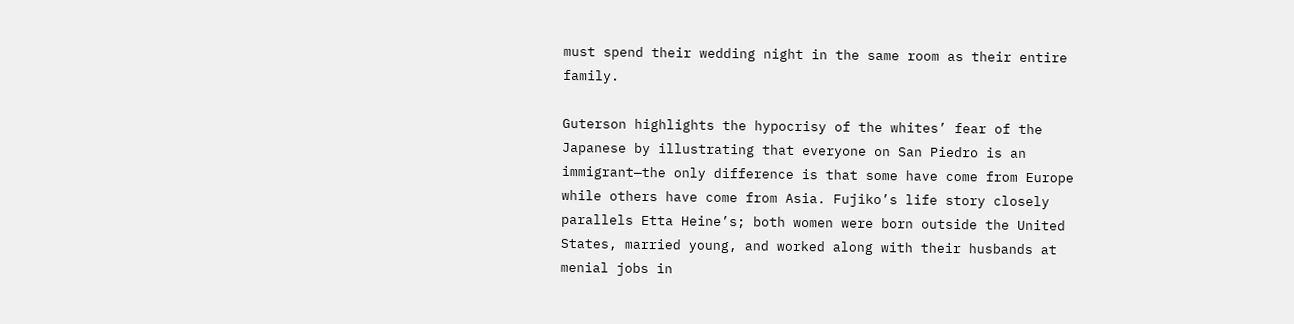must spend their wedding night in the same room as their entire family.

Guterson highlights the hypocrisy of the whites’ fear of the Japanese by illustrating that everyone on San Piedro is an immigrant—the only difference is that some have come from Europe while others have come from Asia. Fujiko’s life story closely parallels Etta Heine’s; both women were born outside the United States, married young, and worked along with their husbands at menial jobs in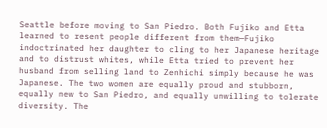Seattle before moving to San Piedro. Both Fujiko and Etta learned to resent people different from them—Fujiko indoctrinated her daughter to cling to her Japanese heritage and to distrust whites, while Etta tried to prevent her husband from selling land to Zenhichi simply because he was Japanese. The two women are equally proud and stubborn, equally new to San Piedro, and equally unwilling to tolerate diversity. The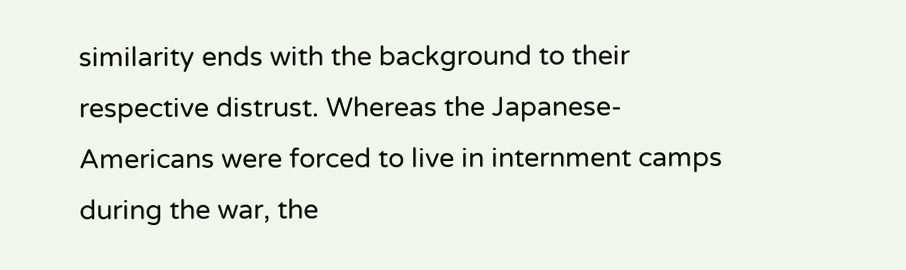similarity ends with the background to their respective distrust. Whereas the Japanese-Americans were forced to live in internment camps during the war, the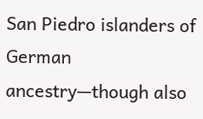San Piedro islanders of German ancestry—though also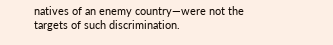natives of an enemy country—were not the targets of such discrimination.